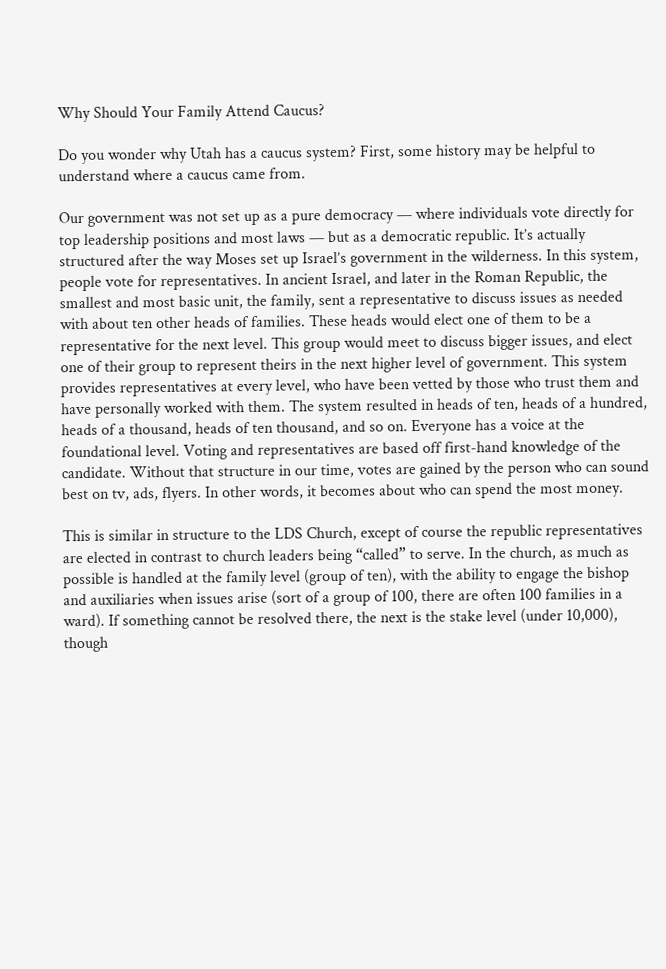Why Should Your Family Attend Caucus?

Do you wonder why Utah has a caucus system? First, some history may be helpful to understand where a caucus came from.

Our government was not set up as a pure democracy — where individuals vote directly for top leadership positions and most laws — but as a democratic republic. It’s actually structured after the way Moses set up Israel’s government in the wilderness. In this system, people vote for representatives. In ancient Israel, and later in the Roman Republic, the smallest and most basic unit, the family, sent a representative to discuss issues as needed with about ten other heads of families. These heads would elect one of them to be a representative for the next level. This group would meet to discuss bigger issues, and elect one of their group to represent theirs in the next higher level of government. This system provides representatives at every level, who have been vetted by those who trust them and have personally worked with them. The system resulted in heads of ten, heads of a hundred, heads of a thousand, heads of ten thousand, and so on. Everyone has a voice at the foundational level. Voting and representatives are based off first-hand knowledge of the candidate. Without that structure in our time, votes are gained by the person who can sound best on tv, ads, flyers. In other words, it becomes about who can spend the most money.

This is similar in structure to the LDS Church, except of course the republic representatives are elected in contrast to church leaders being “called” to serve. In the church, as much as possible is handled at the family level (group of ten), with the ability to engage the bishop and auxiliaries when issues arise (sort of a group of 100, there are often 100 families in a ward). If something cannot be resolved there, the next is the stake level (under 10,000), though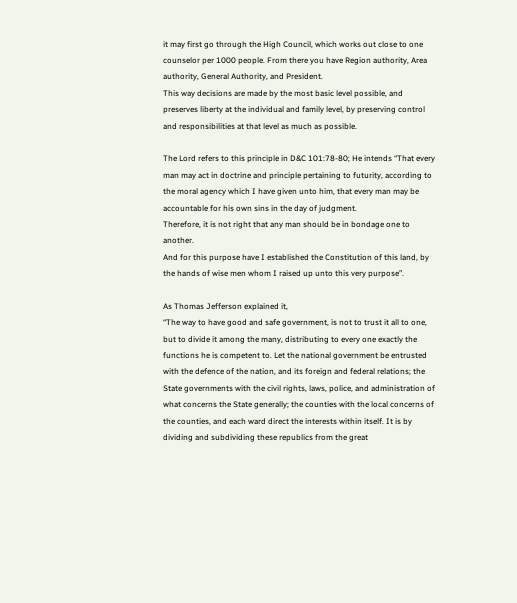it may first go through the High Council, which works out close to one counselor per 1000 people. From there you have Region authority, Area authority, General Authority, and President.
This way decisions are made by the most basic level possible, and preserves liberty at the individual and family level, by preserving control and responsibilities at that level as much as possible.

The Lord refers to this principle in D&C 101:78-80; He intends “That every man may act in doctrine and principle pertaining to futurity, according to the moral agency which I have given unto him, that every man may be accountable for his own sins in the day of judgment.
Therefore, it is not right that any man should be in bondage one to another.
And for this purpose have I established the Constitution of this land, by the hands of wise men whom I raised up unto this very purpose”.

As Thomas Jefferson explained it,
“The way to have good and safe government, is not to trust it all to one, but to divide it among the many, distributing to every one exactly the functions he is competent to. Let the national government be entrusted with the defence of the nation, and its foreign and federal relations; the State governments with the civil rights, laws, police, and administration of what concerns the State generally; the counties with the local concerns of the counties, and each ward direct the interests within itself. It is by dividing and subdividing these republics from the great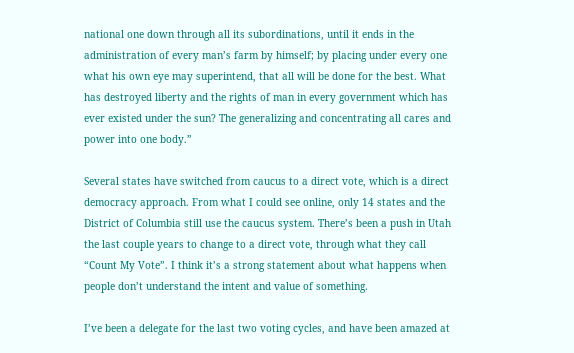national one down through all its subordinations, until it ends in the administration of every man’s farm by himself; by placing under every one what his own eye may superintend, that all will be done for the best. What has destroyed liberty and the rights of man in every government which has ever existed under the sun? The generalizing and concentrating all cares and power into one body.”

Several states have switched from caucus to a direct vote, which is a direct democracy approach. From what I could see online, only 14 states and the District of Columbia still use the caucus system. There’s been a push in Utah the last couple years to change to a direct vote, through what they call “Count My Vote”. I think it’s a strong statement about what happens when people don’t understand the intent and value of something.

I’ve been a delegate for the last two voting cycles, and have been amazed at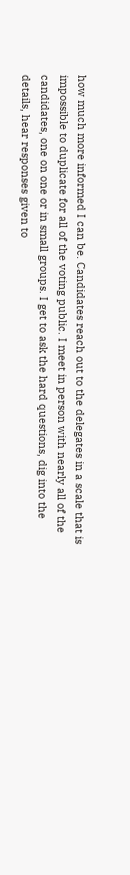how much more informed I can be. Candidates reach out to the delegates in a scale that is impossible to duplicate for all of the voting public. I meet in person with nearly all of the candidates, one on one or in small groups. I get to ask the hard questions, dig into the details, hear responses given to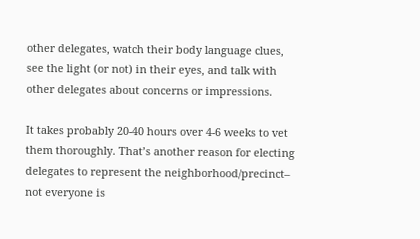other delegates, watch their body language clues, see the light (or not) in their eyes, and talk with other delegates about concerns or impressions.

It takes probably 20-40 hours over 4-6 weeks to vet them thoroughly. That’s another reason for electing delegates to represent the neighborhood/precinct– not everyone is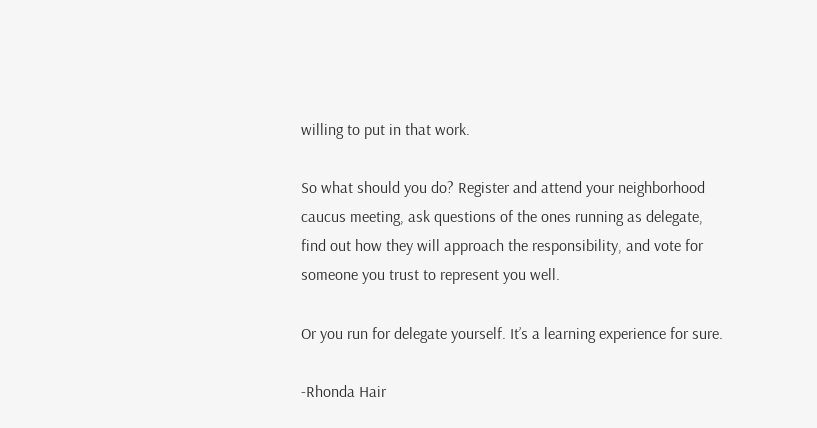willing to put in that work.

So what should you do? Register and attend your neighborhood caucus meeting, ask questions of the ones running as delegate, find out how they will approach the responsibility, and vote for someone you trust to represent you well.

Or you run for delegate yourself. It’s a learning experience for sure.

-Rhonda Hair